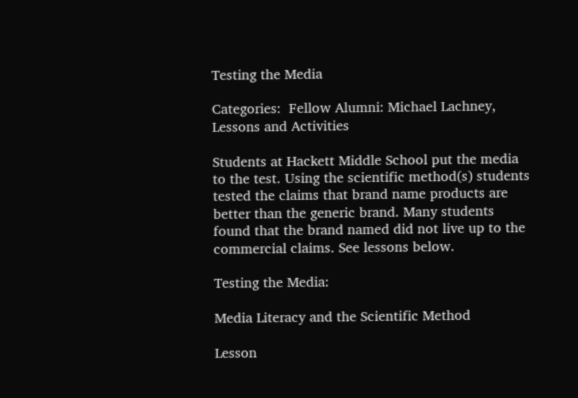Testing the Media

Categories:  Fellow Alumni: Michael Lachney, Lessons and Activities

Students at Hackett Middle School put the media to the test. Using the scientific method(s) students tested the claims that brand name products are better than the generic brand. Many students found that the brand named did not live up to the commercial claims. See lessons below.

Testing the Media:

Media Literacy and the Scientific Method

Lesson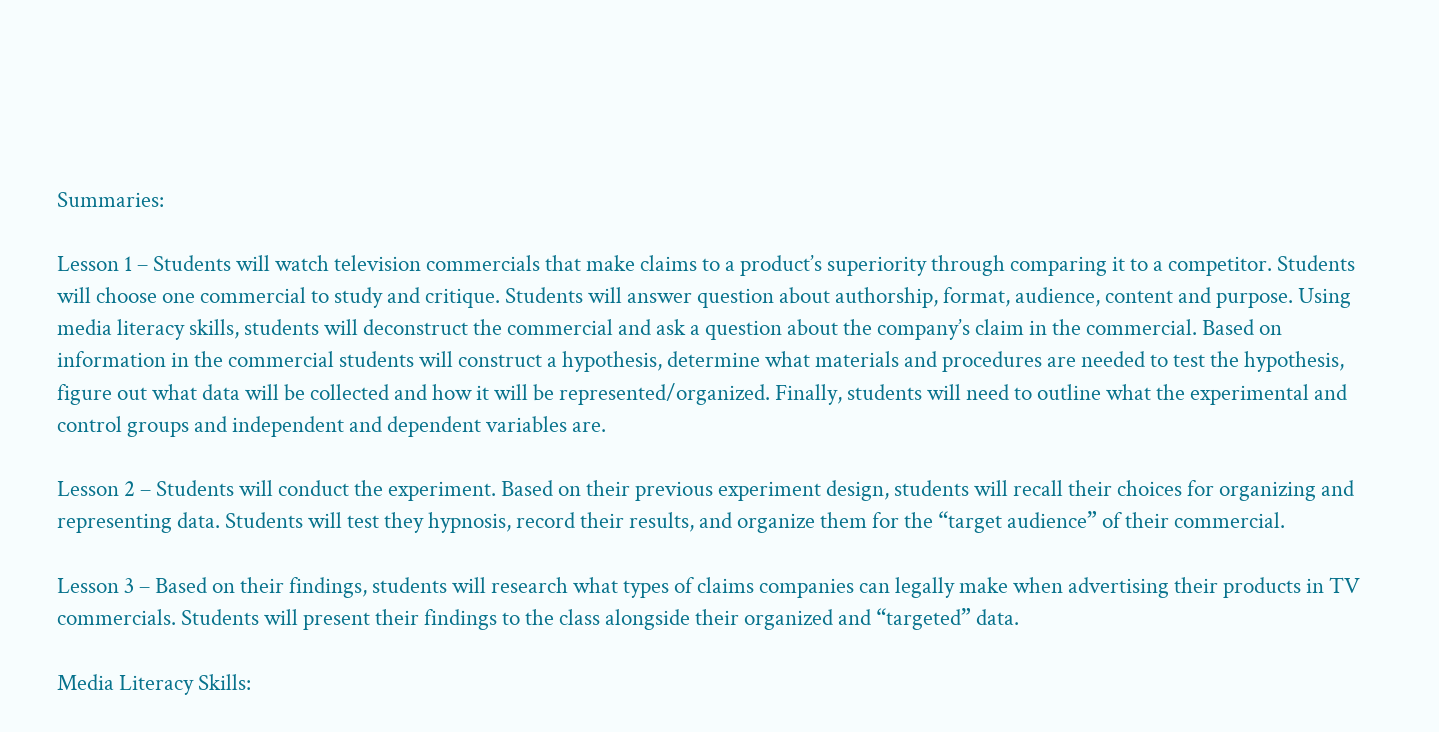Summaries:

Lesson 1 – Students will watch television commercials that make claims to a product’s superiority through comparing it to a competitor. Students will choose one commercial to study and critique. Students will answer question about authorship, format, audience, content and purpose. Using media literacy skills, students will deconstruct the commercial and ask a question about the company’s claim in the commercial. Based on information in the commercial students will construct a hypothesis, determine what materials and procedures are needed to test the hypothesis, figure out what data will be collected and how it will be represented/organized. Finally, students will need to outline what the experimental and control groups and independent and dependent variables are.

Lesson 2 – Students will conduct the experiment. Based on their previous experiment design, students will recall their choices for organizing and representing data. Students will test they hypnosis, record their results, and organize them for the “target audience” of their commercial.

Lesson 3 – Based on their findings, students will research what types of claims companies can legally make when advertising their products in TV commercials. Students will present their findings to the class alongside their organized and “targeted” data.

Media Literacy Skills: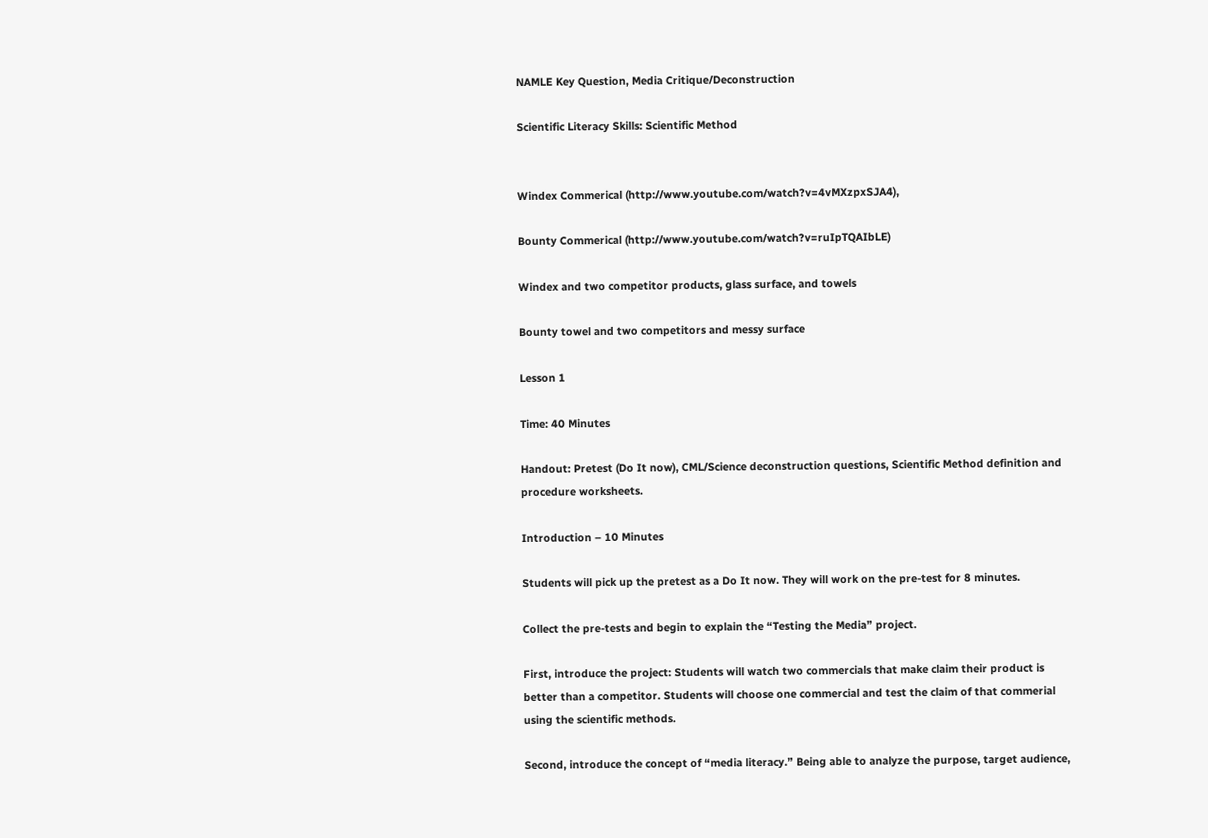NAMLE Key Question, Media Critique/Deconstruction

Scientific Literacy Skills: Scientific Method


Windex Commerical (http://www.youtube.com/watch?v=4vMXzpxSJA4),

Bounty Commerical (http://www.youtube.com/watch?v=ruIpTQAIbLE)

Windex and two competitor products, glass surface, and towels

Bounty towel and two competitors and messy surface

Lesson 1

Time: 40 Minutes

Handout: Pretest (Do It now), CML/Science deconstruction questions, Scientific Method definition and procedure worksheets.

Introduction – 10 Minutes

Students will pick up the pretest as a Do It now. They will work on the pre-test for 8 minutes.

Collect the pre-tests and begin to explain the “Testing the Media” project.

First, introduce the project: Students will watch two commercials that make claim their product is better than a competitor. Students will choose one commercial and test the claim of that commerial using the scientific methods.

Second, introduce the concept of “media literacy.” Being able to analyze the purpose, target audience,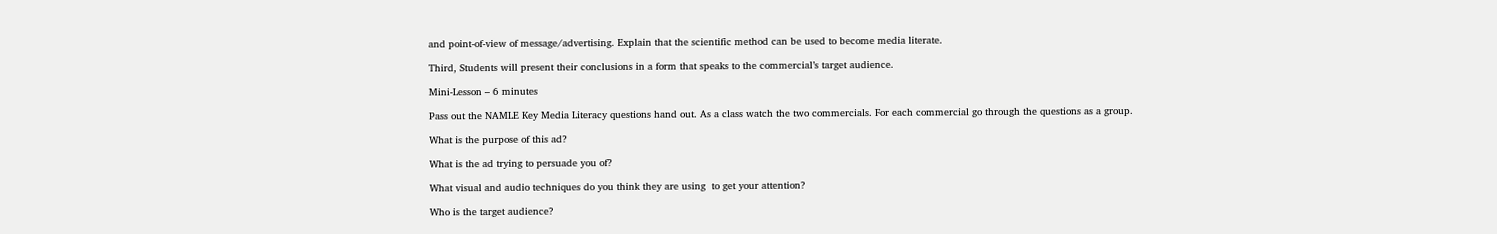and point-of-view of message/advertising. Explain that the scientific method can be used to become media literate.

Third, Students will present their conclusions in a form that speaks to the commercial’s target audience.

Mini-Lesson – 6 minutes

Pass out the NAMLE Key Media Literacy questions hand out. As a class watch the two commercials. For each commercial go through the questions as a group.

What is the purpose of this ad?

What is the ad trying to persuade you of?

What visual and audio techniques do you think they are using  to get your attention?

Who is the target audience?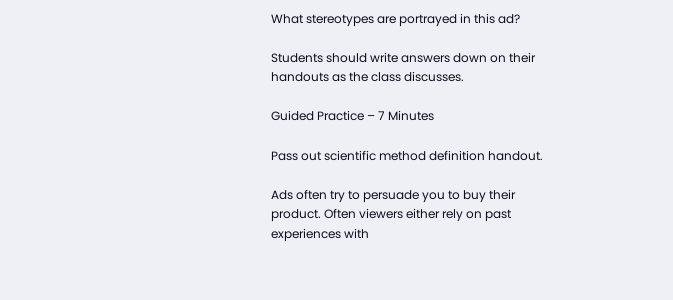What stereotypes are portrayed in this ad?

Students should write answers down on their handouts as the class discusses.

Guided Practice – 7 Minutes

Pass out scientific method definition handout.

Ads often try to persuade you to buy their product. Often viewers either rely on past experiences with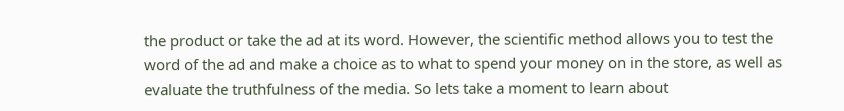the product or take the ad at its word. However, the scientific method allows you to test the word of the ad and make a choice as to what to spend your money on in the store, as well as evaluate the truthfulness of the media. So lets take a moment to learn about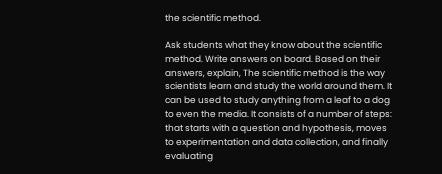the scientific method.

Ask students what they know about the scientific method. Write answers on board. Based on their answers, explain, The scientific method is the way scientists learn and study the world around them. It can be used to study anything from a leaf to a dog to even the media. It consists of a number of steps: that starts with a question and hypothesis, moves to experimentation and data collection, and finally evaluating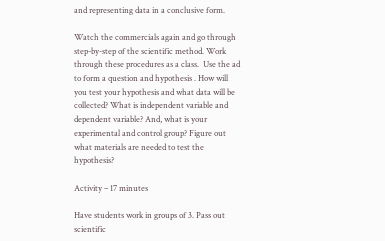and representing data in a conclusive form.

Watch the commercials again and go through step-by-step of the scientific method. Work through these procedures as a class.  Use the ad to form a question and hypothesis . How will you test your hypothesis and what data will be collected? What is independent variable and dependent variable? And, what is your experimental and control group? Figure out what materials are needed to test the hypothesis?

Activity – 17 minutes

Have students work in groups of 3. Pass out scientific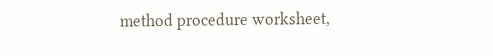method procedure worksheet,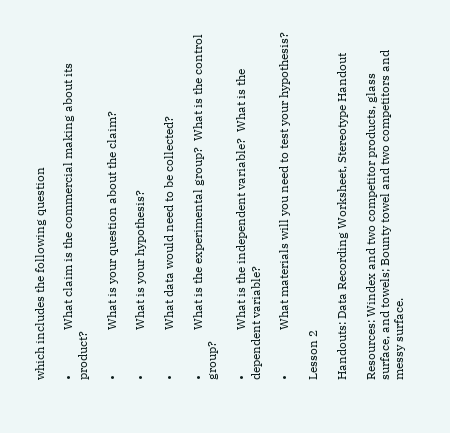which includes the following question

•               What claim is the commercial making about its product?

•               What is your question about the claim?

•               What is your hypothesis?

•               What data would need to be collected?

•               What is the experimental group?  What is the control group?

•               What is the independent variable?  What is the dependent variable?

•               What materials will you need to test your hypothesis?

Lesson 2

Handouts: Data Recording Worksheet, Stereotype Handout

Resources: Windex and two competitor products, glass surface, and towels; Bounty towel and two competitors and messy surface.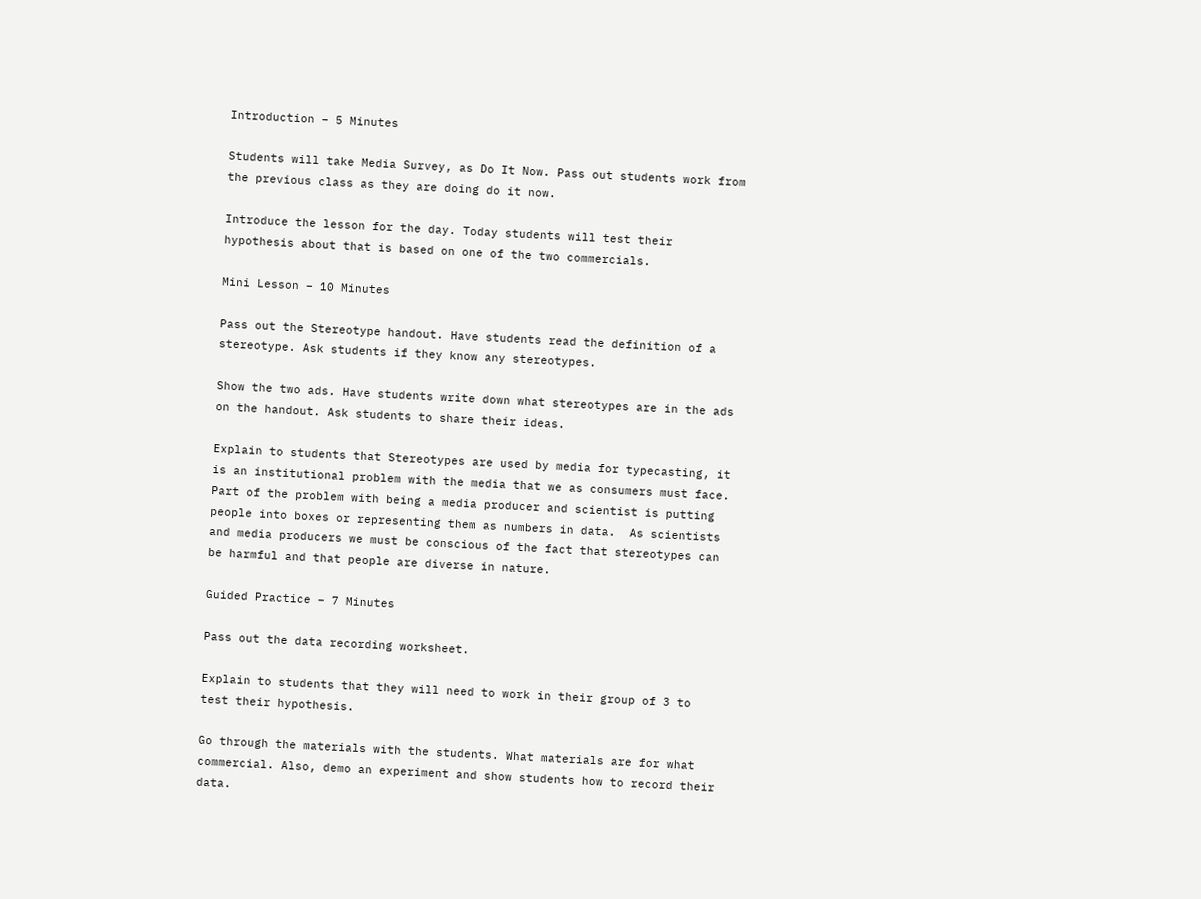Introduction – 5 Minutes

Students will take Media Survey, as Do It Now. Pass out students work from the previous class as they are doing do it now.

Introduce the lesson for the day. Today students will test their hypothesis about that is based on one of the two commercials.

Mini Lesson – 10 Minutes

Pass out the Stereotype handout. Have students read the definition of a stereotype. Ask students if they know any stereotypes.

Show the two ads. Have students write down what stereotypes are in the ads on the handout. Ask students to share their ideas.

Explain to students that Stereotypes are used by media for typecasting, it is an institutional problem with the media that we as consumers must face. Part of the problem with being a media producer and scientist is putting people into boxes or representing them as numbers in data.  As scientists and media producers we must be conscious of the fact that stereotypes can be harmful and that people are diverse in nature.

Guided Practice – 7 Minutes

Pass out the data recording worksheet.

Explain to students that they will need to work in their group of 3 to test their hypothesis.

Go through the materials with the students. What materials are for what commercial. Also, demo an experiment and show students how to record their data.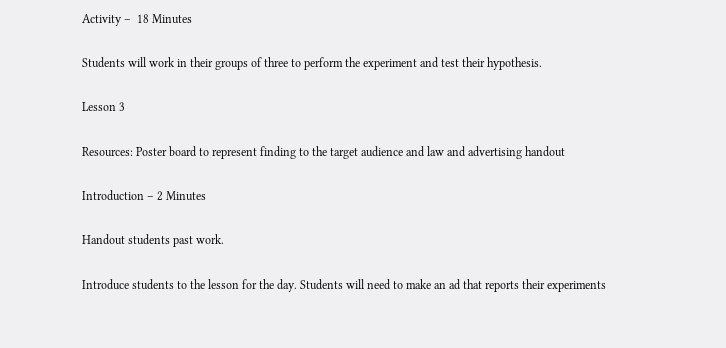Activity –  18 Minutes

Students will work in their groups of three to perform the experiment and test their hypothesis.

Lesson 3

Resources: Poster board to represent finding to the target audience and law and advertising handout

Introduction – 2 Minutes

Handout students past work.

Introduce students to the lesson for the day. Students will need to make an ad that reports their experiments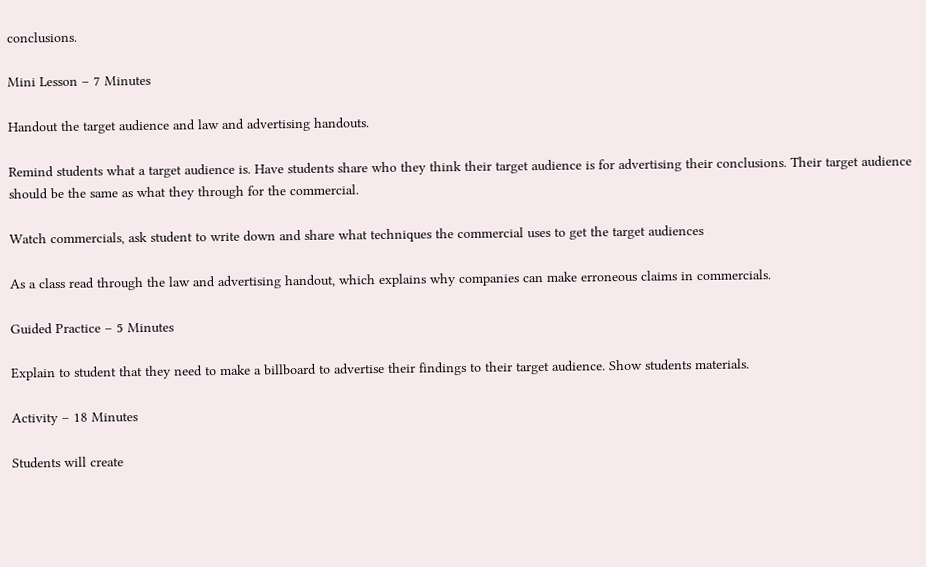conclusions.

Mini Lesson – 7 Minutes

Handout the target audience and law and advertising handouts.

Remind students what a target audience is. Have students share who they think their target audience is for advertising their conclusions. Their target audience should be the same as what they through for the commercial.

Watch commercials, ask student to write down and share what techniques the commercial uses to get the target audiences

As a class read through the law and advertising handout, which explains why companies can make erroneous claims in commercials.

Guided Practice – 5 Minutes

Explain to student that they need to make a billboard to advertise their findings to their target audience. Show students materials.

Activity – 18 Minutes

Students will create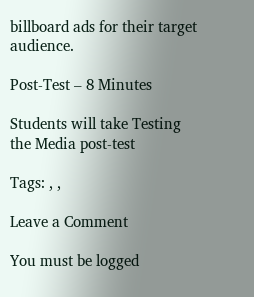billboard ads for their target audience.

Post-Test – 8 Minutes

Students will take Testing the Media post-test

Tags: , ,

Leave a Comment

You must be logged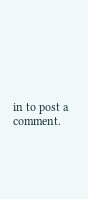in to post a comment.